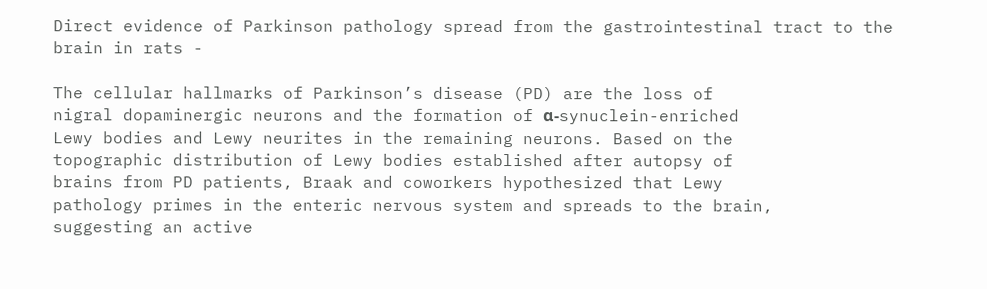Direct evidence of Parkinson pathology spread from the gastrointestinal tract to the brain in rats -

The cellular hallmarks of Parkinson’s disease (PD) are the loss of
nigral dopaminergic neurons and the formation of α-synuclein-enriched
Lewy bodies and Lewy neurites in the remaining neurons. Based on the
topographic distribution of Lewy bodies established after autopsy of
brains from PD patients, Braak and coworkers hypothesized that Lewy
pathology primes in the enteric nervous system and spreads to the brain,
suggesting an active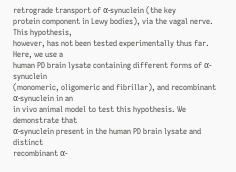retrograde transport of α-synuclein (the key
protein component in Lewy bodies), via the vagal nerve. This hypothesis,
however, has not been tested experimentally thus far. Here, we use a
human PD brain lysate containing different forms of α-synuclein
(monomeric, oligomeric and fibrillar), and recombinant α-synuclein in an
in vivo animal model to test this hypothesis. We demonstrate that
α-synuclein present in the human PD brain lysate and distinct
recombinant α-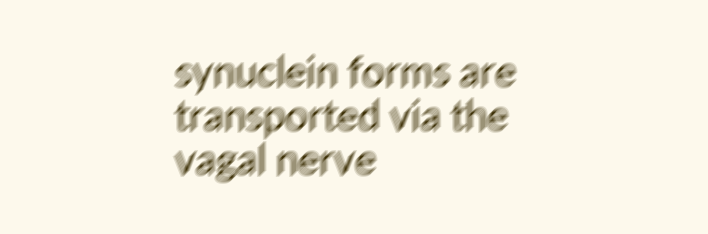synuclein forms are transported via the vagal nerve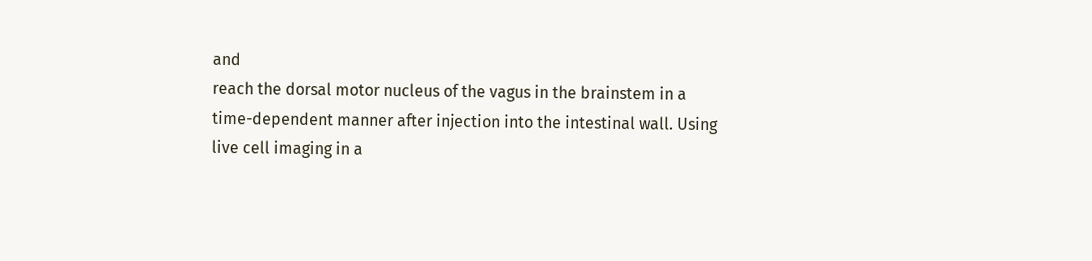and
reach the dorsal motor nucleus of the vagus in the brainstem in a
time-dependent manner after injection into the intestinal wall. Using
live cell imaging in a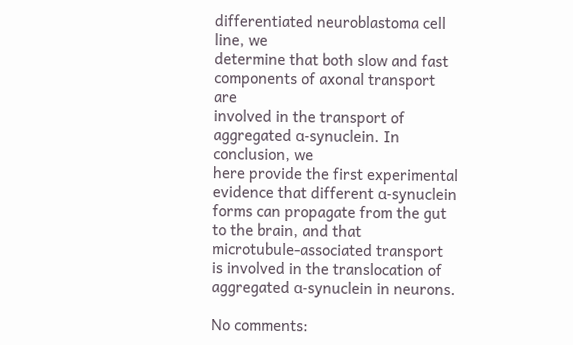differentiated neuroblastoma cell line, we
determine that both slow and fast components of axonal transport are
involved in the transport of aggregated α-synuclein. In conclusion, we
here provide the first experimental evidence that different α-synuclein
forms can propagate from the gut to the brain, and that
microtubule-associated transport is involved in the translocation of
aggregated α-synuclein in neurons.

No comments: